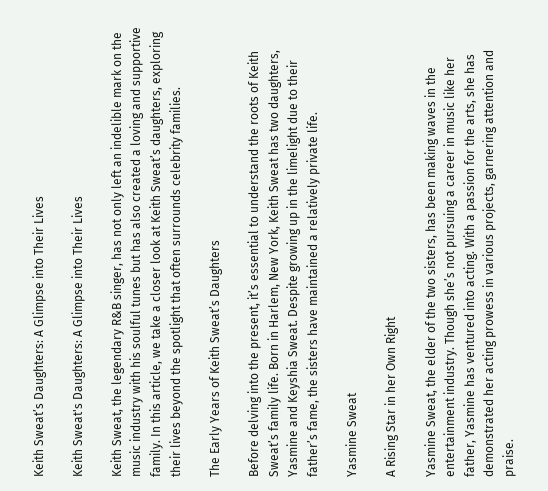Keith Sweat’s Daughters: A Glimpse into Their Lives

Keith Sweat's Daughters: A Glimpse into Their Lives

Keith Sweat, the legendary R&B singer, has not only left an indelible mark on the music industry with his soulful tunes but has also created a loving and supportive family. In this article, we take a closer look at Keith Sweat’s daughters, exploring their lives beyond the spotlight that often surrounds celebrity families.

The Early Years of Keith Sweat’s Daughters

Before delving into the present, it’s essential to understand the roots of Keith Sweat’s family life. Born in Harlem, New York, Keith Sweat has two daughters, Yasmine and Keyshia Sweat. Despite growing up in the limelight due to their father’s fame, the sisters have maintained a relatively private life.

Yasmine Sweat

A Rising Star in her Own Right

Yasmine Sweat, the elder of the two sisters, has been making waves in the entertainment industry. Though she’s not pursuing a career in music like her father, Yasmine has ventured into acting. With a passion for the arts, she has demonstrated her acting prowess in various projects, garnering attention and praise.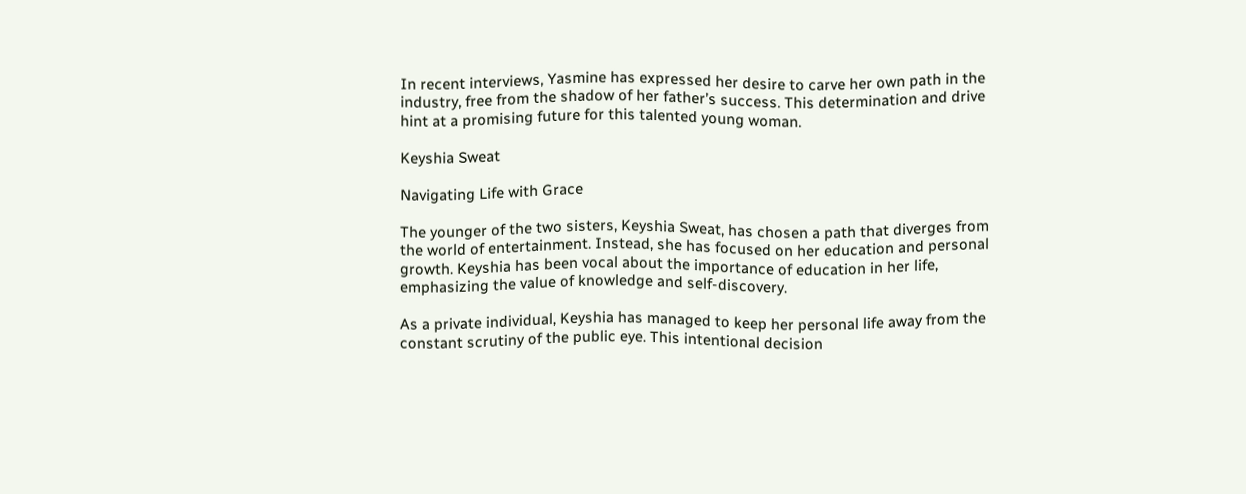In recent interviews, Yasmine has expressed her desire to carve her own path in the industry, free from the shadow of her father’s success. This determination and drive hint at a promising future for this talented young woman.

Keyshia Sweat

Navigating Life with Grace

The younger of the two sisters, Keyshia Sweat, has chosen a path that diverges from the world of entertainment. Instead, she has focused on her education and personal growth. Keyshia has been vocal about the importance of education in her life, emphasizing the value of knowledge and self-discovery.

As a private individual, Keyshia has managed to keep her personal life away from the constant scrutiny of the public eye. This intentional decision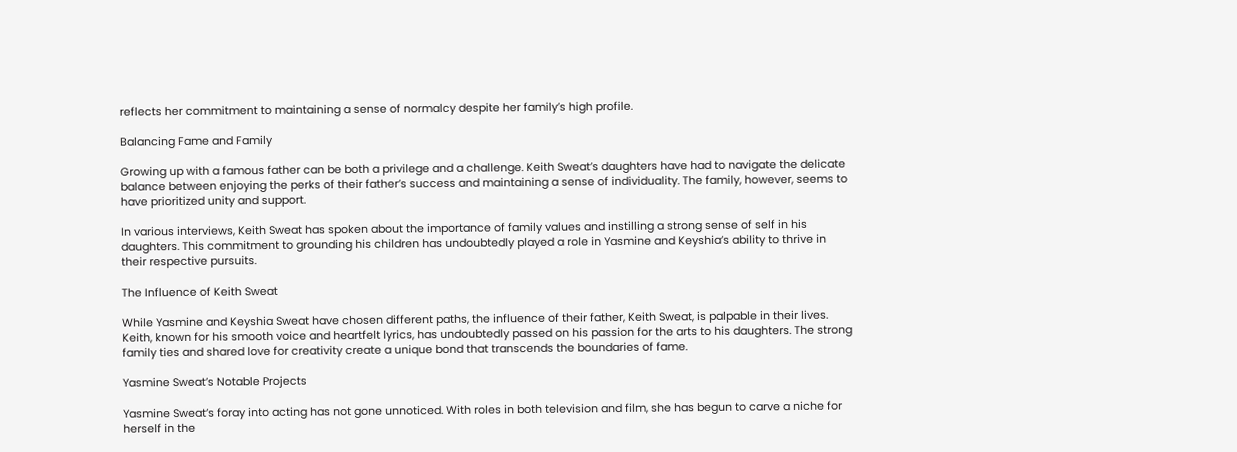reflects her commitment to maintaining a sense of normalcy despite her family’s high profile.

Balancing Fame and Family

Growing up with a famous father can be both a privilege and a challenge. Keith Sweat’s daughters have had to navigate the delicate balance between enjoying the perks of their father’s success and maintaining a sense of individuality. The family, however, seems to have prioritized unity and support.

In various interviews, Keith Sweat has spoken about the importance of family values and instilling a strong sense of self in his daughters. This commitment to grounding his children has undoubtedly played a role in Yasmine and Keyshia’s ability to thrive in their respective pursuits.

The Influence of Keith Sweat

While Yasmine and Keyshia Sweat have chosen different paths, the influence of their father, Keith Sweat, is palpable in their lives. Keith, known for his smooth voice and heartfelt lyrics, has undoubtedly passed on his passion for the arts to his daughters. The strong family ties and shared love for creativity create a unique bond that transcends the boundaries of fame.

Yasmine Sweat’s Notable Projects

Yasmine Sweat’s foray into acting has not gone unnoticed. With roles in both television and film, she has begun to carve a niche for herself in the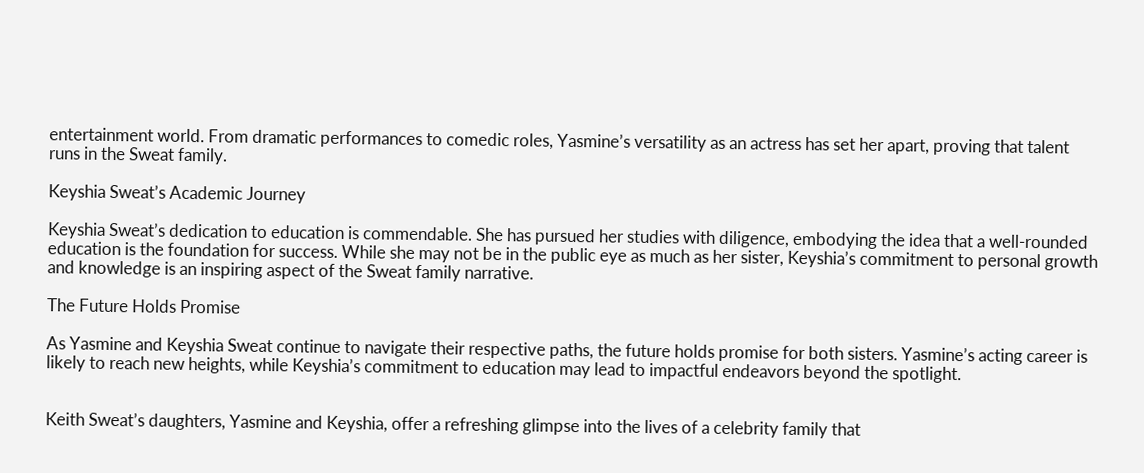entertainment world. From dramatic performances to comedic roles, Yasmine’s versatility as an actress has set her apart, proving that talent runs in the Sweat family.

Keyshia Sweat’s Academic Journey

Keyshia Sweat’s dedication to education is commendable. She has pursued her studies with diligence, embodying the idea that a well-rounded education is the foundation for success. While she may not be in the public eye as much as her sister, Keyshia’s commitment to personal growth and knowledge is an inspiring aspect of the Sweat family narrative.

The Future Holds Promise

As Yasmine and Keyshia Sweat continue to navigate their respective paths, the future holds promise for both sisters. Yasmine’s acting career is likely to reach new heights, while Keyshia’s commitment to education may lead to impactful endeavors beyond the spotlight.


Keith Sweat’s daughters, Yasmine and Keyshia, offer a refreshing glimpse into the lives of a celebrity family that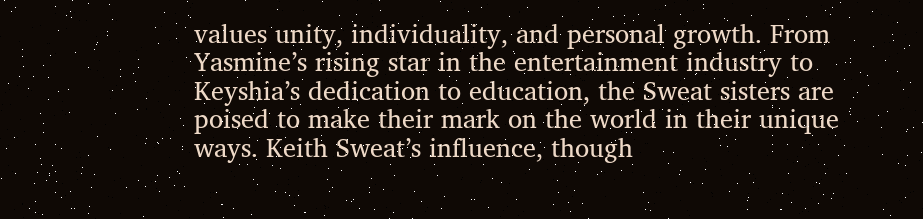values unity, individuality, and personal growth. From Yasmine’s rising star in the entertainment industry to Keyshia’s dedication to education, the Sweat sisters are poised to make their mark on the world in their unique ways. Keith Sweat’s influence, though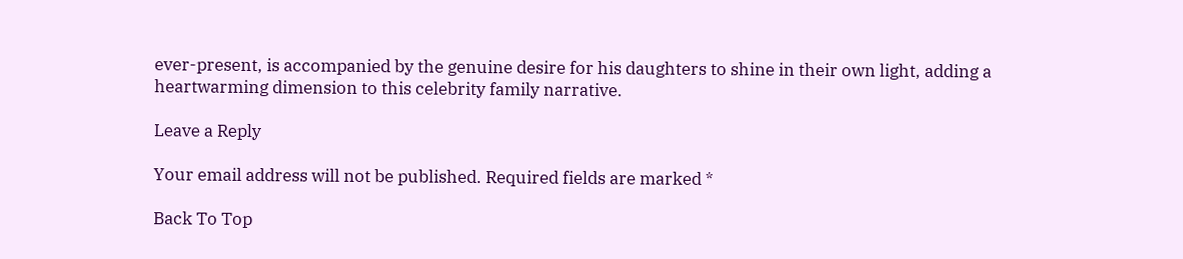ever-present, is accompanied by the genuine desire for his daughters to shine in their own light, adding a heartwarming dimension to this celebrity family narrative.

Leave a Reply

Your email address will not be published. Required fields are marked *

Back To Top